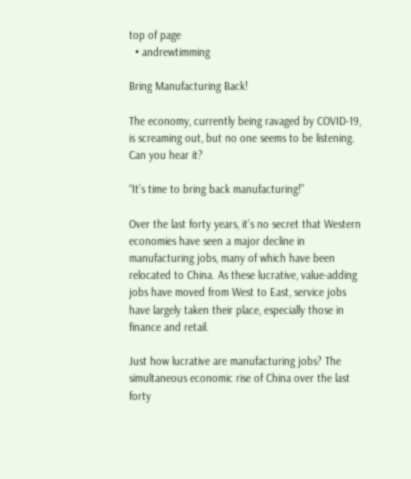top of page
  • andrewtimming

Bring Manufacturing Back!

The economy, currently being ravaged by COVID-19, is screaming out, but no one seems to be listening. Can you hear it?

“It’s time to bring back manufacturing!”

Over the last forty years, it’s no secret that Western economies have seen a major decline in manufacturing jobs, many of which have been relocated to China. As these lucrative, value-adding jobs have moved from West to East, service jobs have largely taken their place, especially those in finance and retail.

Just how lucrative are manufacturing jobs? The simultaneous economic rise of China over the last forty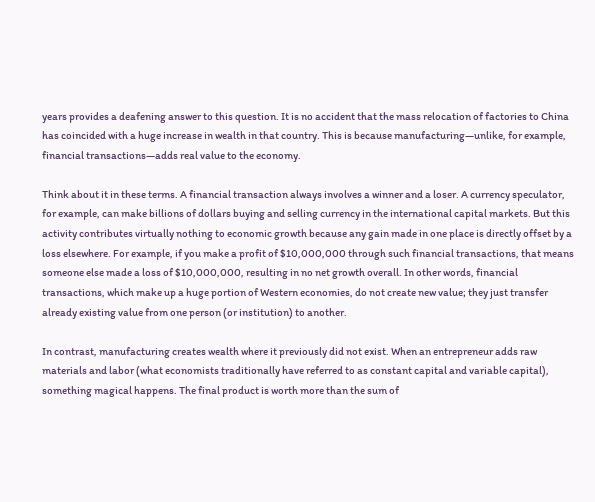years provides a deafening answer to this question. It is no accident that the mass relocation of factories to China has coincided with a huge increase in wealth in that country. This is because manufacturing—unlike, for example, financial transactions—adds real value to the economy.

Think about it in these terms. A financial transaction always involves a winner and a loser. A currency speculator, for example, can make billions of dollars buying and selling currency in the international capital markets. But this activity contributes virtually nothing to economic growth because any gain made in one place is directly offset by a loss elsewhere. For example, if you make a profit of $10,000,000 through such financial transactions, that means someone else made a loss of $10,000,000, resulting in no net growth overall. In other words, financial transactions, which make up a huge portion of Western economies, do not create new value; they just transfer already existing value from one person (or institution) to another.

In contrast, manufacturing creates wealth where it previously did not exist. When an entrepreneur adds raw materials and labor (what economists traditionally have referred to as constant capital and variable capital), something magical happens. The final product is worth more than the sum of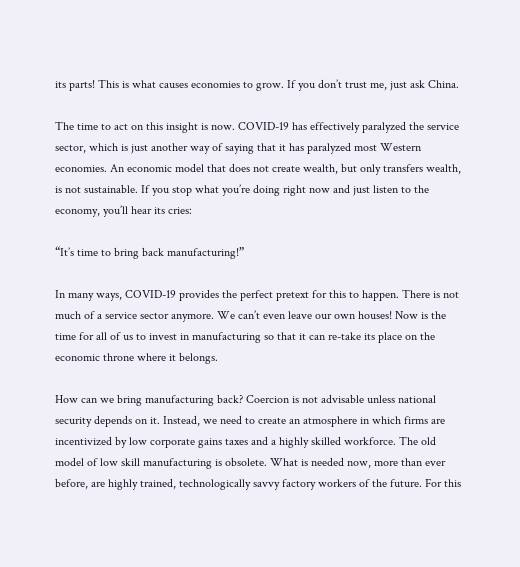its parts! This is what causes economies to grow. If you don’t trust me, just ask China.

The time to act on this insight is now. COVID-19 has effectively paralyzed the service sector, which is just another way of saying that it has paralyzed most Western economies. An economic model that does not create wealth, but only transfers wealth, is not sustainable. If you stop what you’re doing right now and just listen to the economy, you’ll hear its cries:

“It’s time to bring back manufacturing!”

In many ways, COVID-19 provides the perfect pretext for this to happen. There is not much of a service sector anymore. We can’t even leave our own houses! Now is the time for all of us to invest in manufacturing so that it can re-take its place on the economic throne where it belongs.

How can we bring manufacturing back? Coercion is not advisable unless national security depends on it. Instead, we need to create an atmosphere in which firms are incentivized by low corporate gains taxes and a highly skilled workforce. The old model of low skill manufacturing is obsolete. What is needed now, more than ever before, are highly trained, technologically savvy factory workers of the future. For this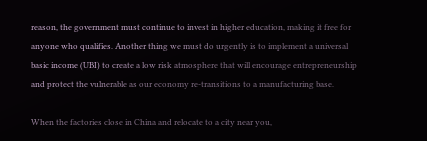reason, the government must continue to invest in higher education, making it free for anyone who qualifies. Another thing we must do urgently is to implement a universal basic income (UBI) to create a low risk atmosphere that will encourage entrepreneurship and protect the vulnerable as our economy re-transitions to a manufacturing base.

When the factories close in China and relocate to a city near you,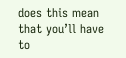does this mean that you’ll have to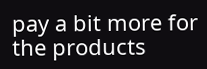pay a bit more for the products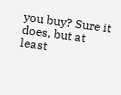you buy? Sure it does, but at least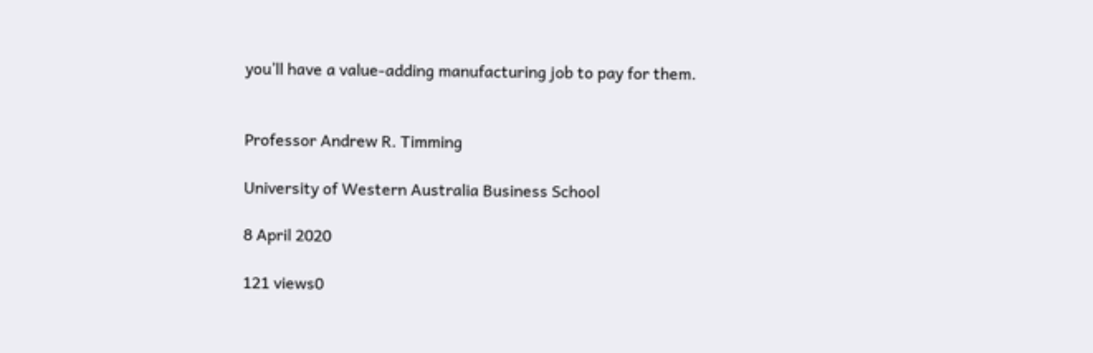you’ll have a value-adding manufacturing job to pay for them.


Professor Andrew R. Timming

University of Western Australia Business School

8 April 2020

121 views0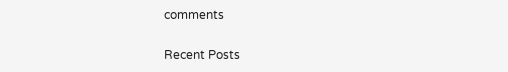comments

Recent Posts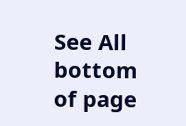See All
bottom of page